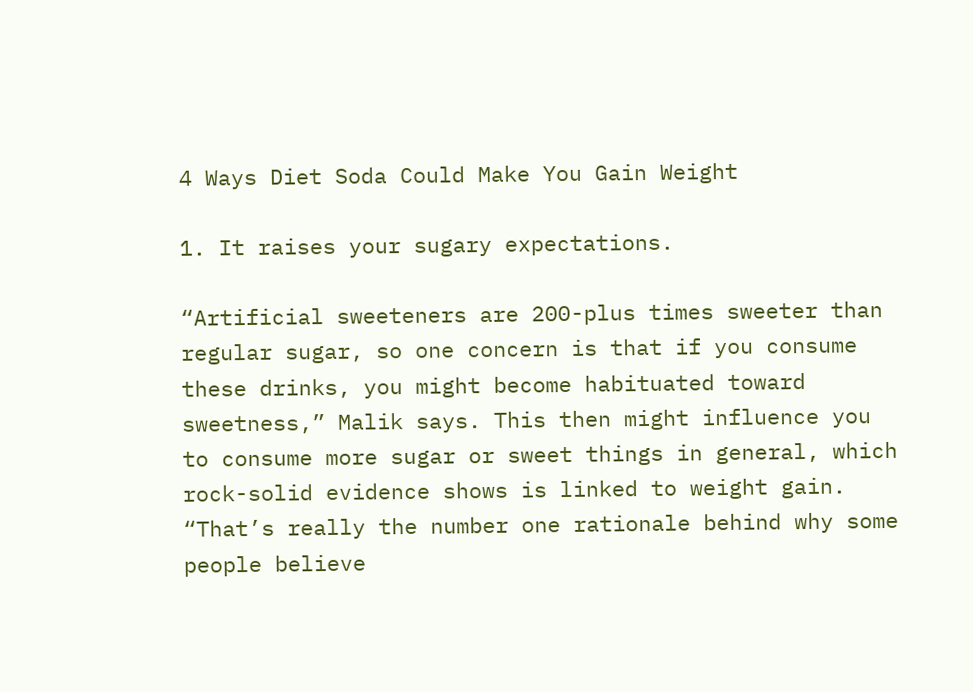4 Ways Diet Soda Could Make You Gain Weight

1. It raises your sugary expectations.

“Artificial sweeteners are 200-plus times sweeter than regular sugar, so one concern is that if you consume these drinks, you might become habituated toward sweetness,” Malik says. This then might influence you to consume more sugar or sweet things in general, which rock-solid evidence shows is linked to weight gain. “That’s really the number one rationale behind why some people believe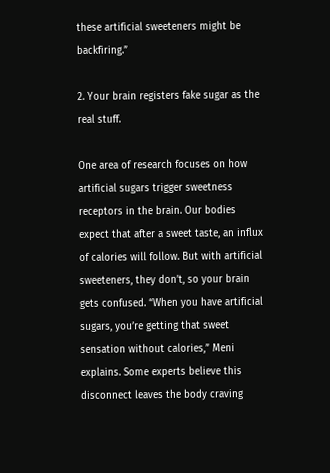these artificial sweeteners might be backfiring.”

2. Your brain registers fake sugar as the real stuff.

One area of research focuses on how artificial sugars trigger sweetness receptors in the brain. Our bodies expect that after a sweet taste, an influx of calories will follow. But with artificial sweeteners, they don’t, so your brain gets confused. “When you have artificial sugars, you’re getting that sweet sensation without calories,” Meni explains. Some experts believe this disconnect leaves the body craving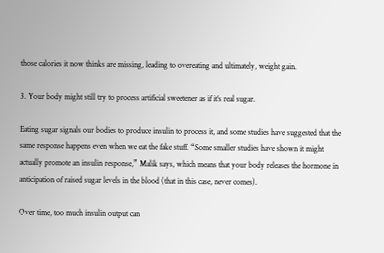those calories it now thinks are missing, leading to overeating and ultimately, weight gain.

3. Your body might still try to process artificial sweetener as if it’s real sugar.

Eating sugar signals our bodies to produce insulin to process it, and some studies have suggested that the same response happens even when we eat the fake stuff. “Some smaller studies have shown it might actually promote an insulin response,” Malik says, which means that your body releases the hormone in anticipation of raised sugar levels in the blood (that in this case, never comes).

Over time, too much insulin output can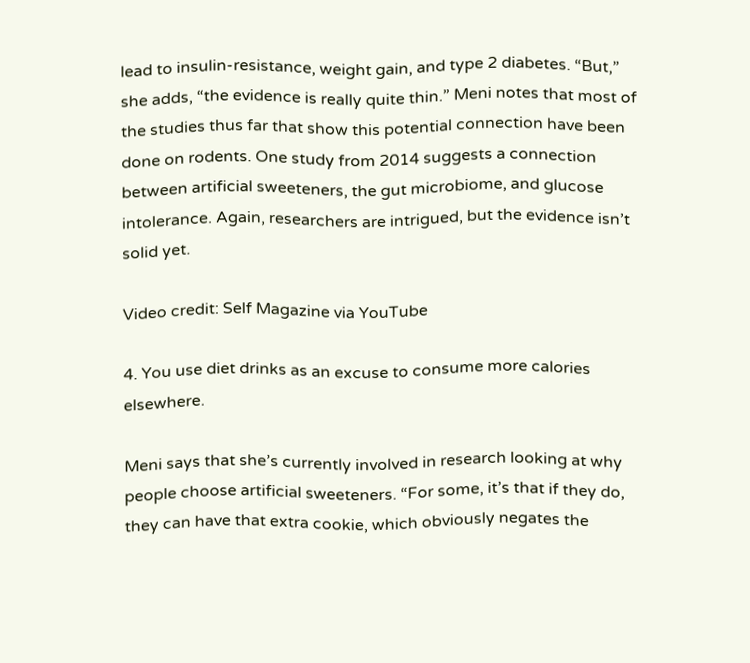lead to insulin-resistance, weight gain, and type 2 diabetes. “But,” she adds, “the evidence is really quite thin.” Meni notes that most of the studies thus far that show this potential connection have been done on rodents. One study from 2014 suggests a connection between artificial sweeteners, the gut microbiome, and glucose intolerance. Again, researchers are intrigued, but the evidence isn’t solid yet.

Video credit: Self Magazine via YouTube

4. You use diet drinks as an excuse to consume more calories elsewhere.

Meni says that she’s currently involved in research looking at why people choose artificial sweeteners. “For some, it’s that if they do, they can have that extra cookie, which obviously negates the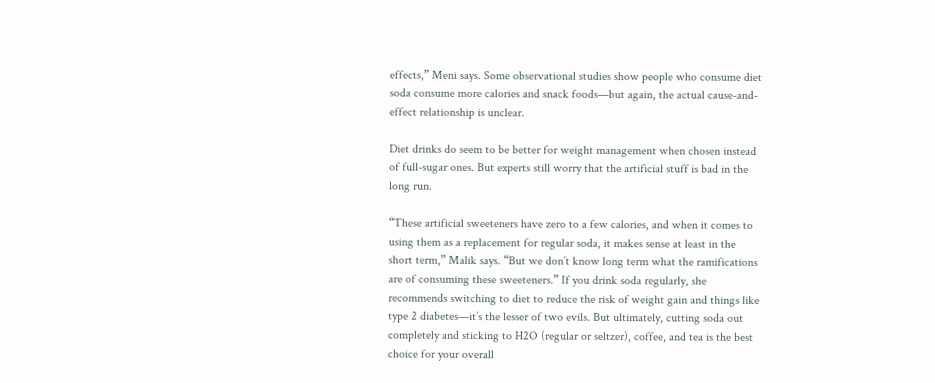effects,” Meni says. Some observational studies show people who consume diet soda consume more calories and snack foods—but again, the actual cause-and-effect relationship is unclear.

Diet drinks do seem to be better for weight management when chosen instead of full-sugar ones. But experts still worry that the artificial stuff is bad in the long run.

“These artificial sweeteners have zero to a few calories, and when it comes to using them as a replacement for regular soda, it makes sense at least in the short term,” Malik says. “But we don’t know long term what the ramifications are of consuming these sweeteners.” If you drink soda regularly, she recommends switching to diet to reduce the risk of weight gain and things like type 2 diabetes—it’s the lesser of two evils. But ultimately, cutting soda out completely and sticking to H2O (regular or seltzer), coffee, and tea is the best choice for your overall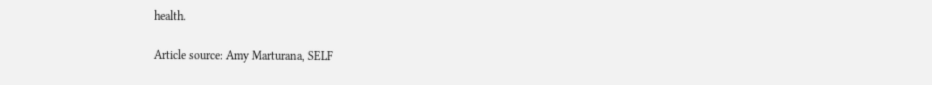health.

Article source: Amy Marturana, SELF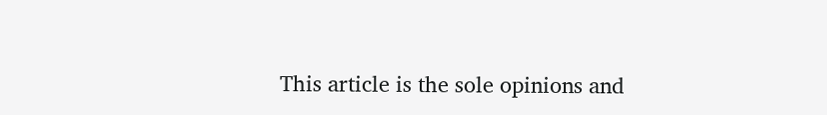This article is the sole opinions and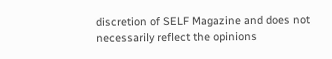discretion of SELF Magazine and does not necessarily reflect the opinions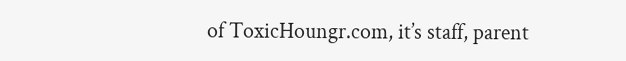of ToxicHoungr.com, it’s staff, parent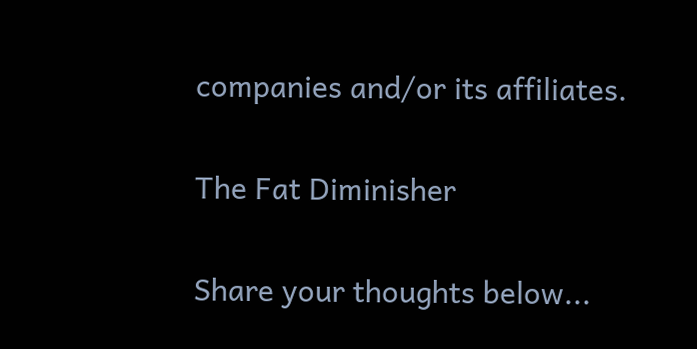companies and/or its affiliates.


The Fat Diminisher


Share your thoughts below...